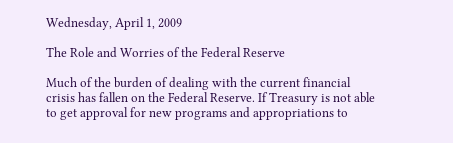Wednesday, April 1, 2009

The Role and Worries of the Federal Reserve

Much of the burden of dealing with the current financial crisis has fallen on the Federal Reserve. If Treasury is not able to get approval for new programs and appropriations to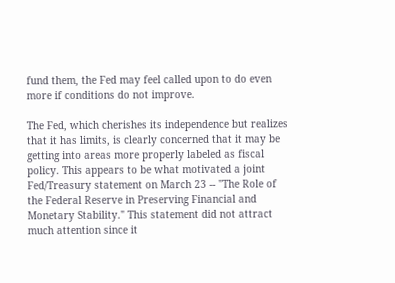fund them, the Fed may feel called upon to do even more if conditions do not improve.

The Fed, which cherishes its independence but realizes that it has limits, is clearly concerned that it may be getting into areas more properly labeled as fiscal policy. This appears to be what motivated a joint Fed/Treasury statement on March 23 -- "The Role of the Federal Reserve in Preserving Financial and Monetary Stability." This statement did not attract much attention since it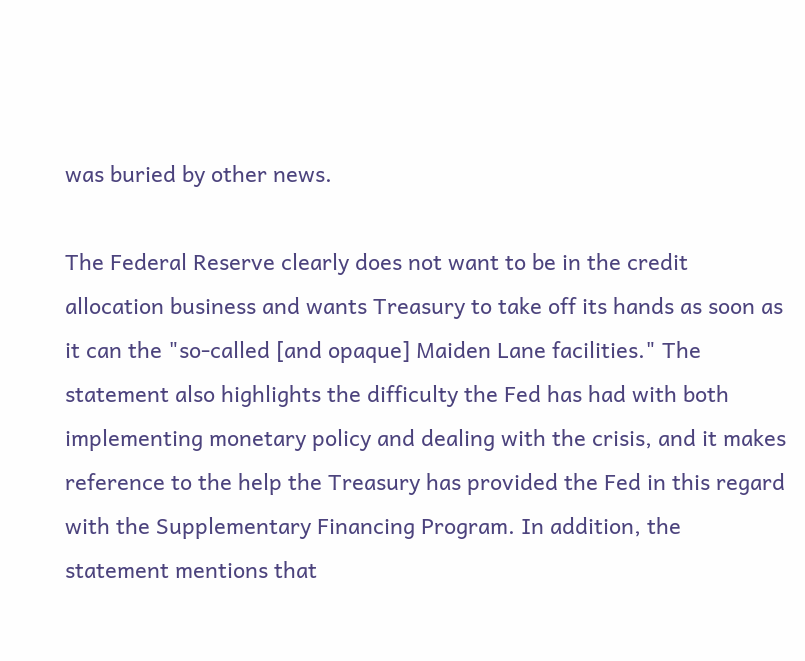was buried by other news.

The Federal Reserve clearly does not want to be in the credit allocation business and wants Treasury to take off its hands as soon as it can the "so-called [and opaque] Maiden Lane facilities." The statement also highlights the difficulty the Fed has had with both implementing monetary policy and dealing with the crisis, and it makes reference to the help the Treasury has provided the Fed in this regard with the Supplementary Financing Program. In addition, the statement mentions that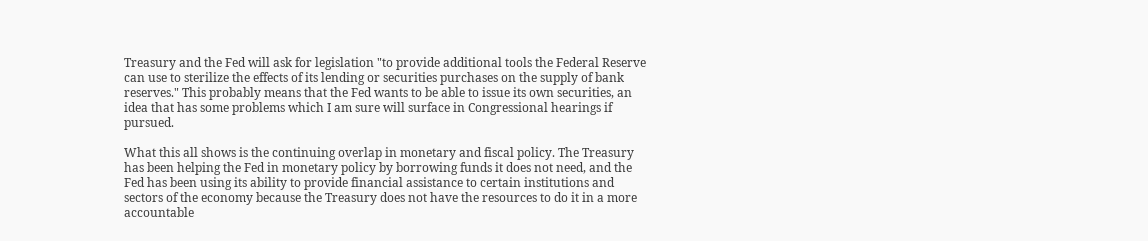Treasury and the Fed will ask for legislation "to provide additional tools the Federal Reserve can use to sterilize the effects of its lending or securities purchases on the supply of bank reserves." This probably means that the Fed wants to be able to issue its own securities, an idea that has some problems which I am sure will surface in Congressional hearings if pursued.

What this all shows is the continuing overlap in monetary and fiscal policy. The Treasury has been helping the Fed in monetary policy by borrowing funds it does not need, and the Fed has been using its ability to provide financial assistance to certain institutions and sectors of the economy because the Treasury does not have the resources to do it in a more accountable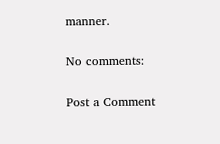manner.

No comments:

Post a Comment